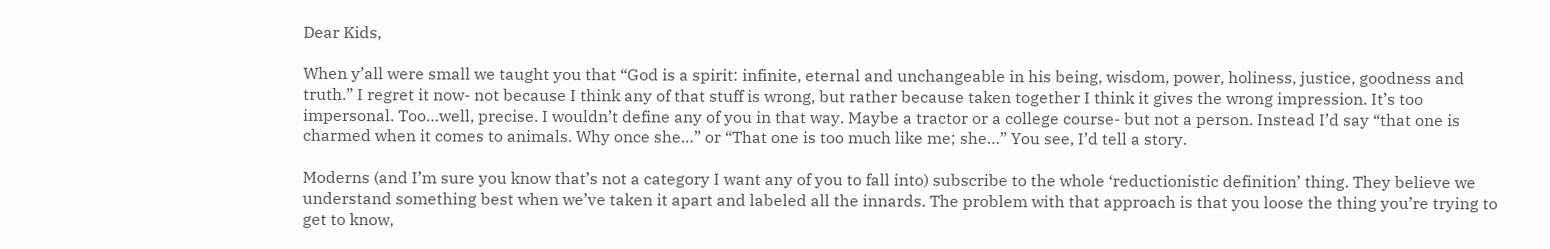Dear Kids,

When y’all were small we taught you that “God is a spirit: infinite, eternal and unchangeable in his being, wisdom, power, holiness, justice, goodness and truth.” I regret it now- not because I think any of that stuff is wrong, but rather because taken together I think it gives the wrong impression. It’s too impersonal. Too…well, precise. I wouldn’t define any of you in that way. Maybe a tractor or a college course- but not a person. Instead I’d say “that one is charmed when it comes to animals. Why once she…” or “That one is too much like me; she…” You see, I’d tell a story.

Moderns (and I’m sure you know that’s not a category I want any of you to fall into) subscribe to the whole ‘reductionistic definition’ thing. They believe we understand something best when we’ve taken it apart and labeled all the innards. The problem with that approach is that you loose the thing you’re trying to get to know,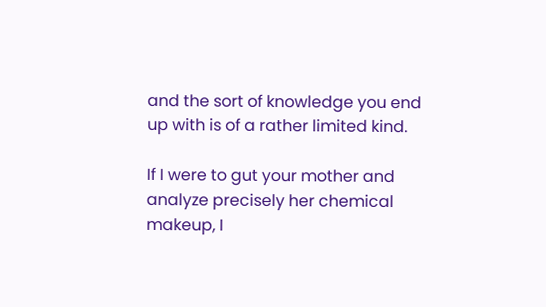and the sort of knowledge you end up with is of a rather limited kind.

If I were to gut your mother and analyze precisely her chemical makeup, I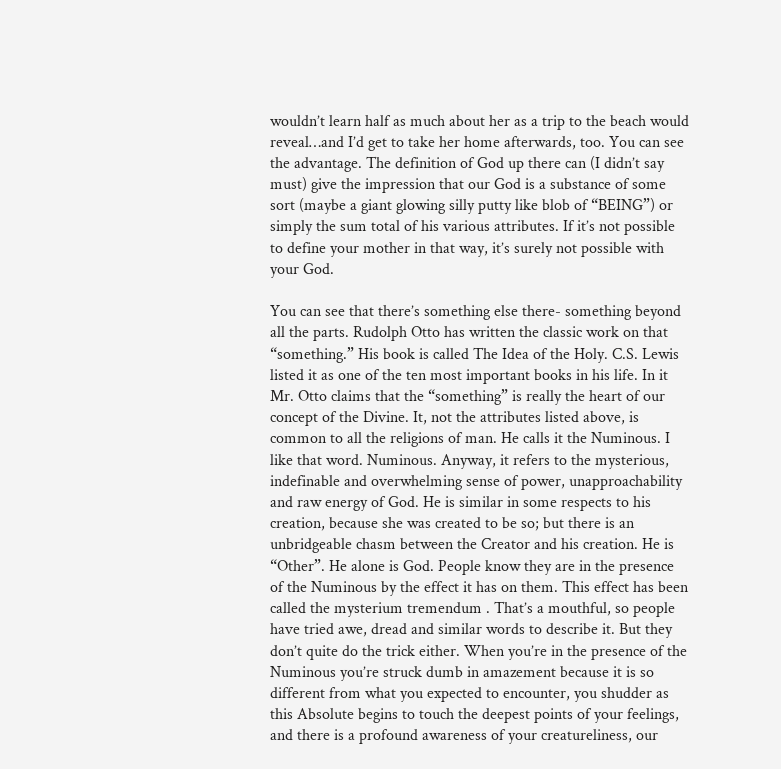wouldn’t learn half as much about her as a trip to the beach would reveal…and I’d get to take her home afterwards, too. You can see the advantage. The definition of God up there can (I didn’t say must) give the impression that our God is a substance of some sort (maybe a giant glowing silly putty like blob of “BEING”) or simply the sum total of his various attributes. If it’s not possible to define your mother in that way, it’s surely not possible with your God.

You can see that there’s something else there- something beyond all the parts. Rudolph Otto has written the classic work on that “something.” His book is called The Idea of the Holy. C.S. Lewis listed it as one of the ten most important books in his life. In it Mr. Otto claims that the “something” is really the heart of our concept of the Divine. It, not the attributes listed above, is common to all the religions of man. He calls it the Numinous. I like that word. Numinous. Anyway, it refers to the mysterious, indefinable and overwhelming sense of power, unapproachability and raw energy of God. He is similar in some respects to his creation, because she was created to be so; but there is an unbridgeable chasm between the Creator and his creation. He is “Other”. He alone is God. People know they are in the presence of the Numinous by the effect it has on them. This effect has been called the mysterium tremendum . That’s a mouthful, so people have tried awe, dread and similar words to describe it. But they don’t quite do the trick either. When you’re in the presence of the Numinous you’re struck dumb in amazement because it is so different from what you expected to encounter, you shudder as this Absolute begins to touch the deepest points of your feelings, and there is a profound awareness of your creatureliness, our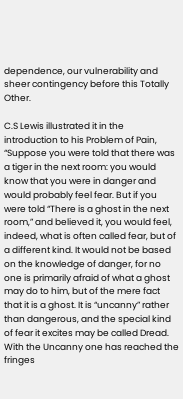dependence, our vulnerability and sheer contingency before this Totally Other.

C.S Lewis illustrated it in the introduction to his Problem of Pain, “Suppose you were told that there was a tiger in the next room: you would know that you were in danger and would probably feel fear. But if you were told “There is a ghost in the next room,” and believed it, you would feel, indeed, what is often called fear, but of a different kind. It would not be based on the knowledge of danger, for no one is primarily afraid of what a ghost may do to him, but of the mere fact that it is a ghost. It is “uncanny” rather than dangerous, and the special kind of fear it excites may be called Dread. With the Uncanny one has reached the fringes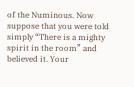of the Numinous. Now suppose that you were told simply “There is a mighty spirit in the room” and believed it. Your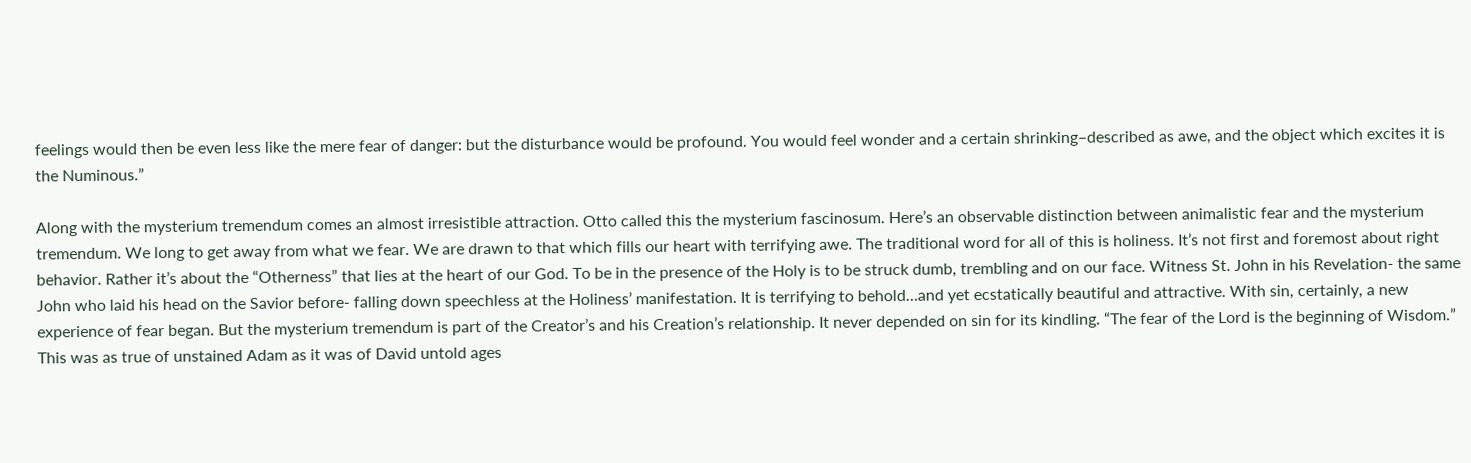feelings would then be even less like the mere fear of danger: but the disturbance would be profound. You would feel wonder and a certain shrinking–described as awe, and the object which excites it is the Numinous.”

Along with the mysterium tremendum comes an almost irresistible attraction. Otto called this the mysterium fascinosum. Here’s an observable distinction between animalistic fear and the mysterium tremendum. We long to get away from what we fear. We are drawn to that which fills our heart with terrifying awe. The traditional word for all of this is holiness. It’s not first and foremost about right behavior. Rather it’s about the “Otherness” that lies at the heart of our God. To be in the presence of the Holy is to be struck dumb, trembling and on our face. Witness St. John in his Revelation- the same John who laid his head on the Savior before- falling down speechless at the Holiness’ manifestation. It is terrifying to behold…and yet ecstatically beautiful and attractive. With sin, certainly, a new experience of fear began. But the mysterium tremendum is part of the Creator’s and his Creation’s relationship. It never depended on sin for its kindling. “The fear of the Lord is the beginning of Wisdom.” This was as true of unstained Adam as it was of David untold ages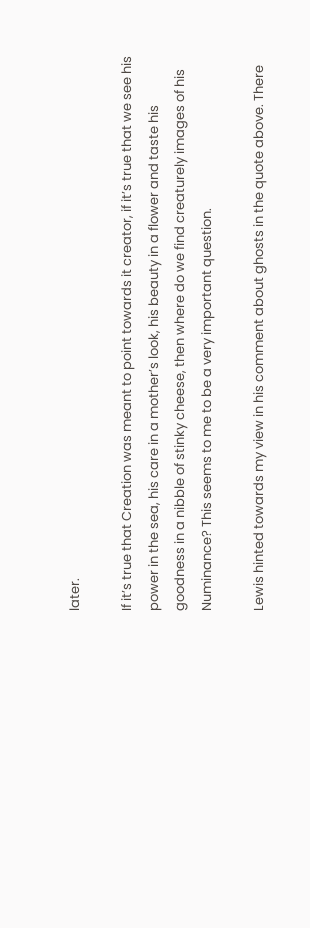later.

If it’s true that Creation was meant to point towards it creator, if it’s true that we see his power in the sea, his care in a mother’s look, his beauty in a flower and taste his goodness in a nibble of stinky cheese, then where do we find creaturely images of his Numinance? This seems to me to be a very important question.

Lewis hinted towards my view in his comment about ghosts in the quote above. There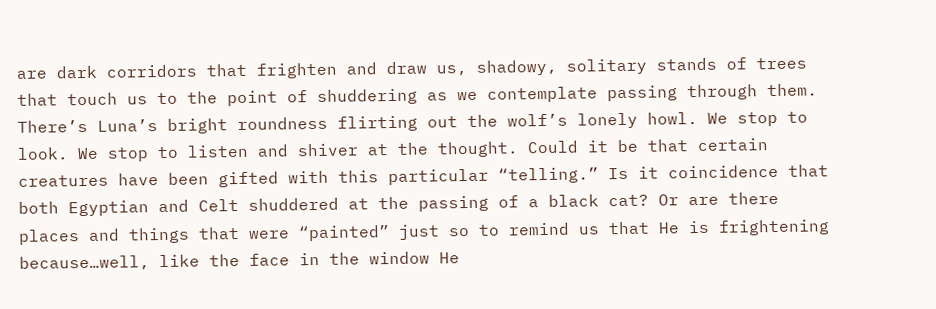are dark corridors that frighten and draw us, shadowy, solitary stands of trees that touch us to the point of shuddering as we contemplate passing through them. There’s Luna’s bright roundness flirting out the wolf’s lonely howl. We stop to look. We stop to listen and shiver at the thought. Could it be that certain creatures have been gifted with this particular “telling.” Is it coincidence that both Egyptian and Celt shuddered at the passing of a black cat? Or are there places and things that were “painted” just so to remind us that He is frightening because…well, like the face in the window He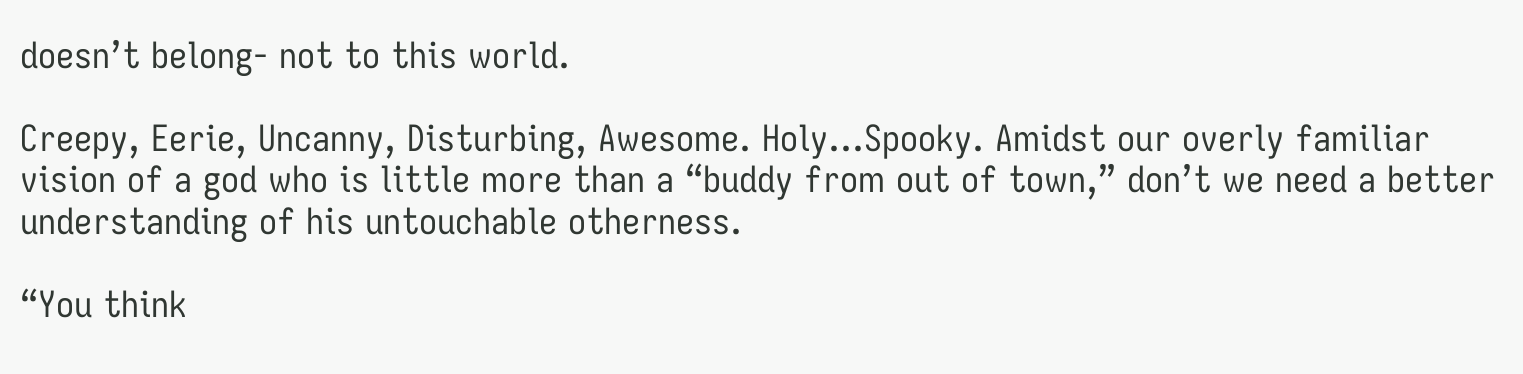doesn’t belong- not to this world.

Creepy, Eerie, Uncanny, Disturbing, Awesome. Holy…Spooky. Amidst our overly familiar vision of a god who is little more than a “buddy from out of town,” don’t we need a better understanding of his untouchable otherness.

“You think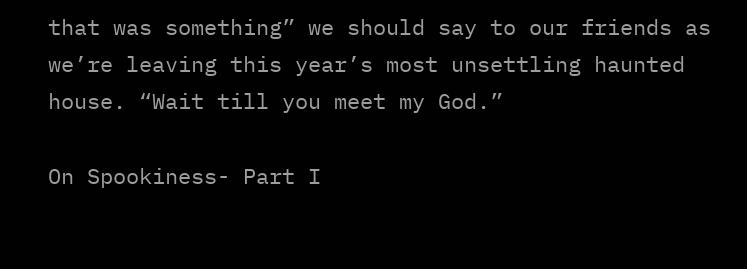that was something” we should say to our friends as we’re leaving this year’s most unsettling haunted house. “Wait till you meet my God.”

On Spookiness- Part I